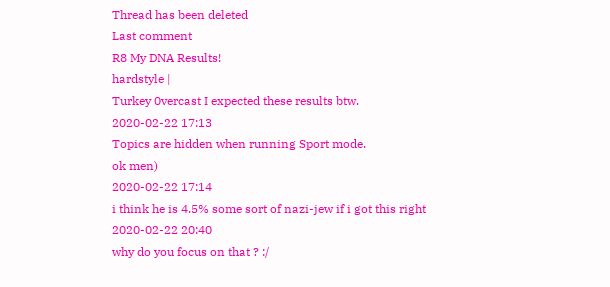Thread has been deleted
Last comment
R8 My DNA Results!
hardstyle |
Turkey 0vercast I expected these results btw.
2020-02-22 17:13
Topics are hidden when running Sport mode.
ok men)
2020-02-22 17:14
i think he is 4.5% some sort of nazi-jew if i got this right
2020-02-22 20:40
why do you focus on that ? :/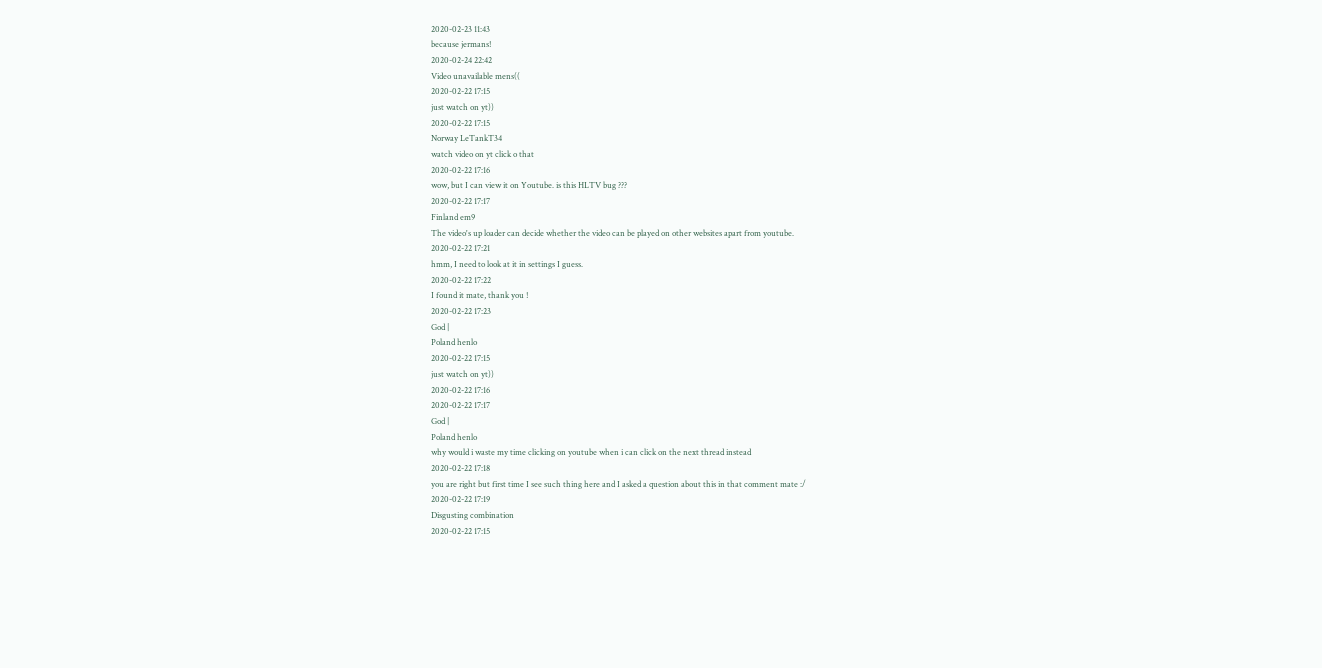2020-02-23 11:43
because jermans!
2020-02-24 22:42
Video unavailable mens((
2020-02-22 17:15
just watch on yt))
2020-02-22 17:15
Norway LeTankT34
watch video on yt click o that
2020-02-22 17:16
wow, but I can view it on Youtube. is this HLTV bug ???
2020-02-22 17:17
Finland em9
The video's up loader can decide whether the video can be played on other websites apart from youtube.
2020-02-22 17:21
hmm, I need to look at it in settings I guess.
2020-02-22 17:22
I found it mate, thank you !
2020-02-22 17:23
God |
Poland henlo
2020-02-22 17:15
just watch on yt))
2020-02-22 17:16
2020-02-22 17:17
God |
Poland henlo
why would i waste my time clicking on youtube when i can click on the next thread instead
2020-02-22 17:18
you are right but first time I see such thing here and I asked a question about this in that comment mate :/
2020-02-22 17:19
Disgusting combination
2020-02-22 17:15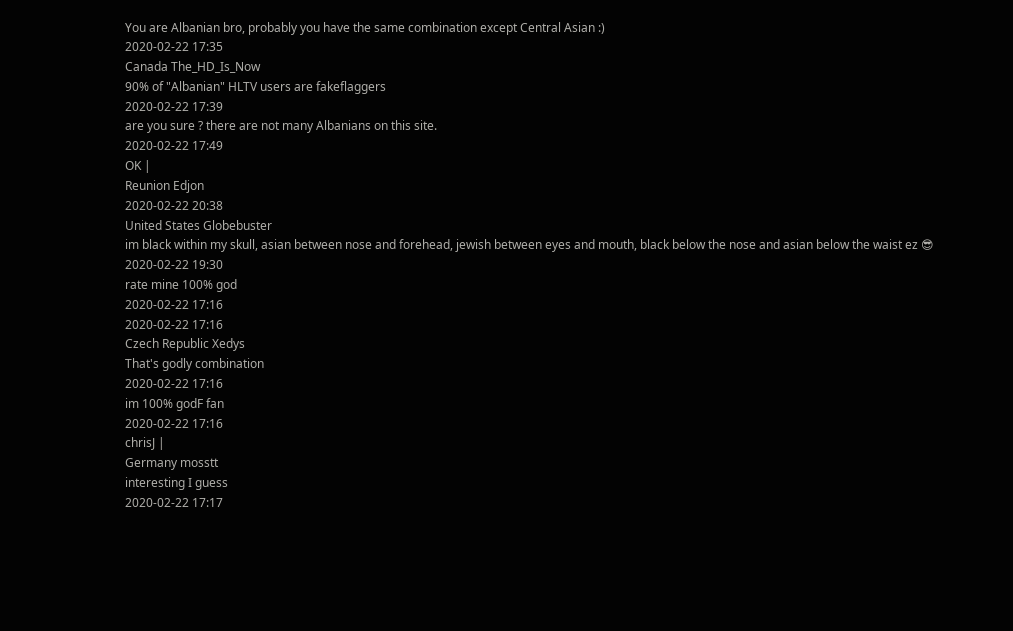You are Albanian bro, probably you have the same combination except Central Asian :)
2020-02-22 17:35
Canada The_HD_Is_Now
90% of "Albanian" HLTV users are fakeflaggers
2020-02-22 17:39
are you sure ? there are not many Albanians on this site.
2020-02-22 17:49
OK |
Reunion Edjon
2020-02-22 20:38
United States Globebuster
im black within my skull, asian between nose and forehead, jewish between eyes and mouth, black below the nose and asian below the waist ez 😎
2020-02-22 19:30
rate mine 100% god
2020-02-22 17:16
2020-02-22 17:16
Czech Republic Xedys
That's godly combination
2020-02-22 17:16
im 100% godF fan
2020-02-22 17:16
chrisJ |
Germany mosstt
interesting I guess
2020-02-22 17:17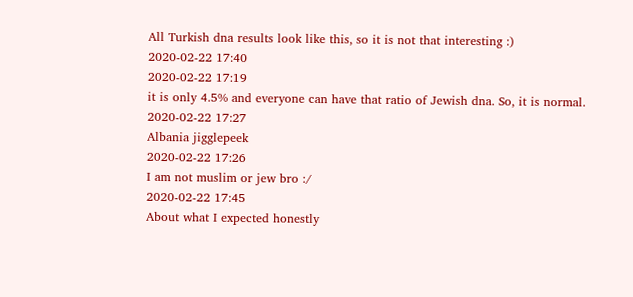All Turkish dna results look like this, so it is not that interesting :)
2020-02-22 17:40
2020-02-22 17:19
it is only 4.5% and everyone can have that ratio of Jewish dna. So, it is normal.
2020-02-22 17:27
Albania jigglepeek
2020-02-22 17:26
I am not muslim or jew bro :/
2020-02-22 17:45
About what I expected honestly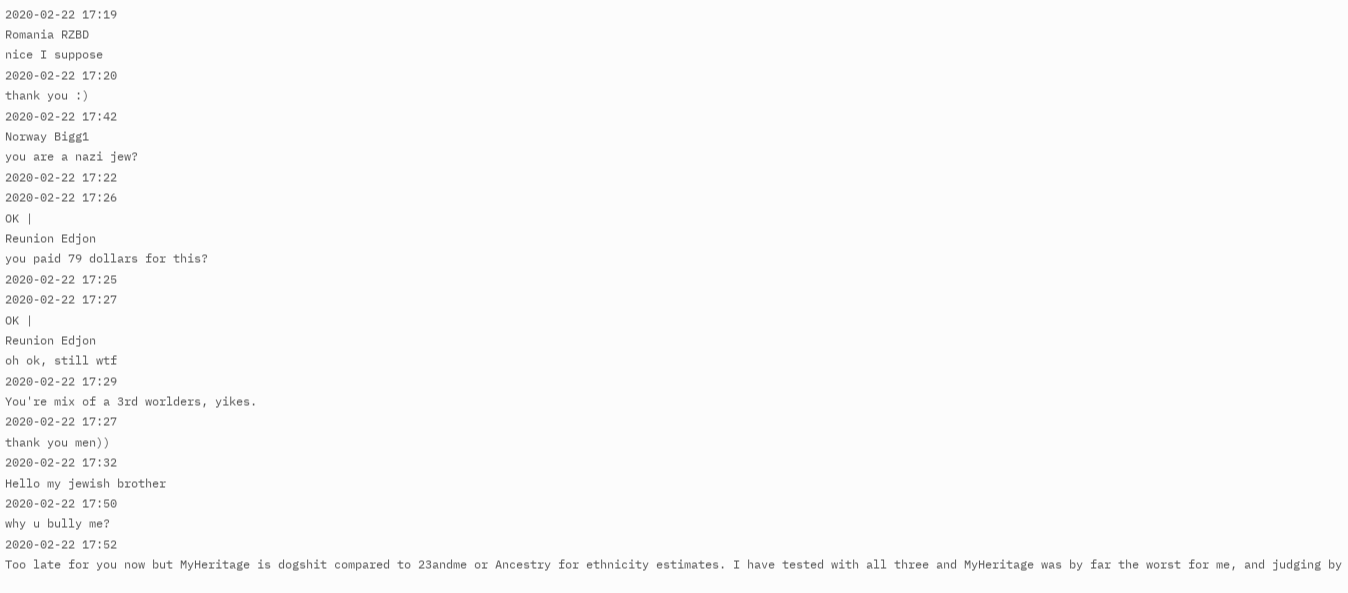2020-02-22 17:19
Romania RZBD
nice I suppose
2020-02-22 17:20
thank you :)
2020-02-22 17:42
Norway Bigg1
you are a nazi jew?
2020-02-22 17:22
2020-02-22 17:26
OK |
Reunion Edjon
you paid 79 dollars for this?
2020-02-22 17:25
2020-02-22 17:27
OK |
Reunion Edjon
oh ok, still wtf
2020-02-22 17:29
You're mix of a 3rd worlders, yikes.
2020-02-22 17:27
thank you men))
2020-02-22 17:32
Hello my jewish brother
2020-02-22 17:50
why u bully me?
2020-02-22 17:52
Too late for you now but MyHeritage is dogshit compared to 23andme or Ancestry for ethnicity estimates. I have tested with all three and MyHeritage was by far the worst for me, and judging by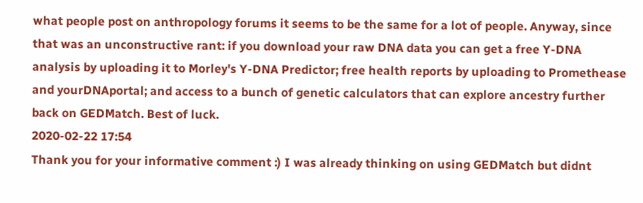what people post on anthropology forums it seems to be the same for a lot of people. Anyway, since that was an unconstructive rant: if you download your raw DNA data you can get a free Y-DNA analysis by uploading it to Morley's Y-DNA Predictor; free health reports by uploading to Promethease and yourDNAportal; and access to a bunch of genetic calculators that can explore ancestry further back on GEDMatch. Best of luck.
2020-02-22 17:54
Thank you for your informative comment :) I was already thinking on using GEDMatch but didnt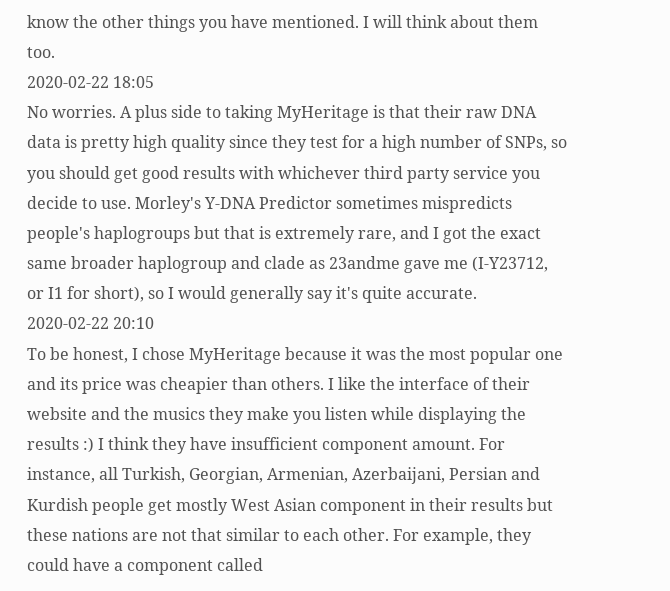know the other things you have mentioned. I will think about them too.
2020-02-22 18:05
No worries. A plus side to taking MyHeritage is that their raw DNA data is pretty high quality since they test for a high number of SNPs, so you should get good results with whichever third party service you decide to use. Morley's Y-DNA Predictor sometimes mispredicts people's haplogroups but that is extremely rare, and I got the exact same broader haplogroup and clade as 23andme gave me (I-Y23712, or I1 for short), so I would generally say it's quite accurate.
2020-02-22 20:10
To be honest, I chose MyHeritage because it was the most popular one and its price was cheapier than others. I like the interface of their website and the musics they make you listen while displaying the results :) I think they have insufficient component amount. For instance, all Turkish, Georgian, Armenian, Azerbaijani, Persian and Kurdish people get mostly West Asian component in their results but these nations are not that similar to each other. For example, they could have a component called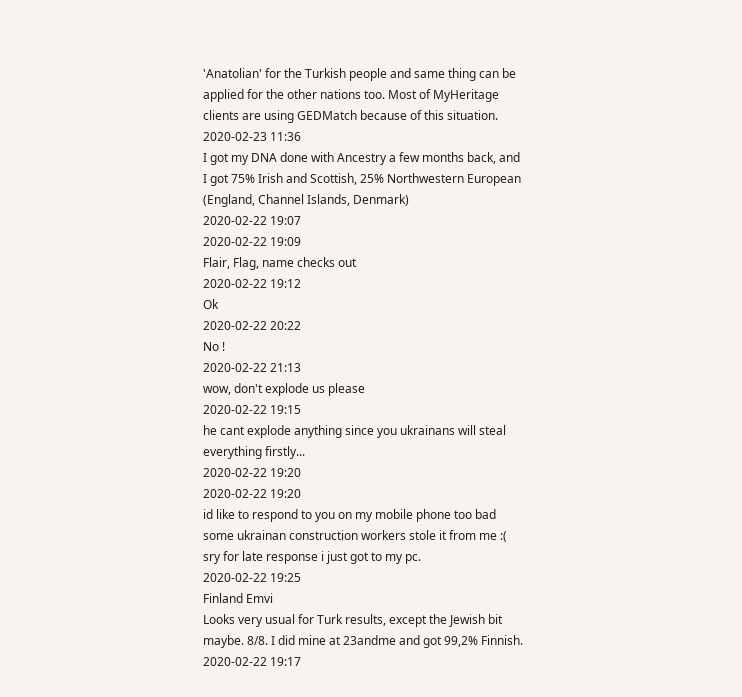'Anatolian' for the Turkish people and same thing can be applied for the other nations too. Most of MyHeritage clients are using GEDMatch because of this situation.
2020-02-23 11:36
I got my DNA done with Ancestry a few months back, and I got 75% Irish and Scottish, 25% Northwestern European (England, Channel Islands, Denmark)
2020-02-22 19:07
2020-02-22 19:09
Flair, Flag, name checks out
2020-02-22 19:12
Ok
2020-02-22 20:22
No !
2020-02-22 21:13
wow, don't explode us please
2020-02-22 19:15
he cant explode anything since you ukrainans will steal everything firstly...
2020-02-22 19:20
2020-02-22 19:20
id like to respond to you on my mobile phone too bad some ukrainan construction workers stole it from me :( sry for late response i just got to my pc.
2020-02-22 19:25
Finland Emvi
Looks very usual for Turk results, except the Jewish bit maybe. 8/8. I did mine at 23andme and got 99,2% Finnish.
2020-02-22 19:17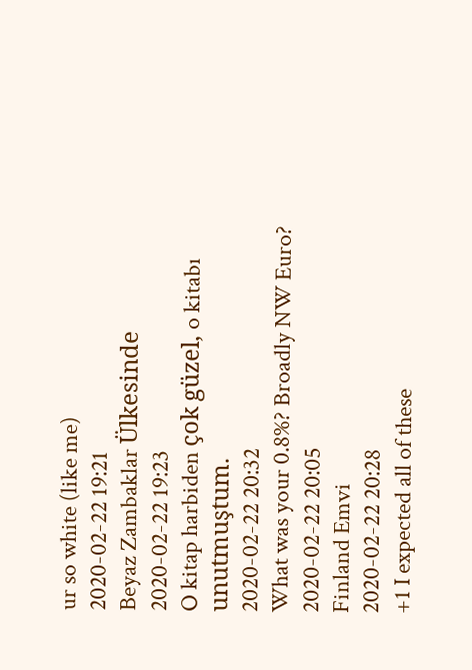ur so white (like me)
2020-02-22 19:21
Beyaz Zambaklar Ülkesinde
2020-02-22 19:23
O kitap harbiden çok güzel, o kitabı unutmuştum.
2020-02-22 20:32
What was your 0.8%? Broadly NW Euro?
2020-02-22 20:05
Finland Emvi
2020-02-22 20:28
+1 I expected all of these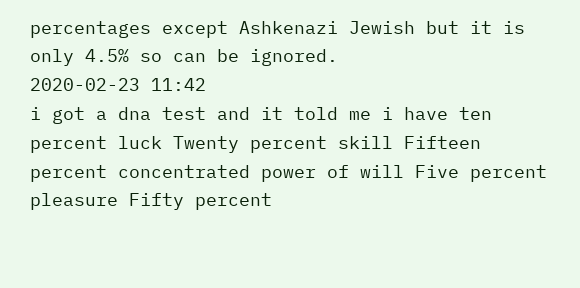percentages except Ashkenazi Jewish but it is only 4.5% so can be ignored.
2020-02-23 11:42
i got a dna test and it told me i have ten percent luck Twenty percent skill Fifteen percent concentrated power of will Five percent pleasure Fifty percent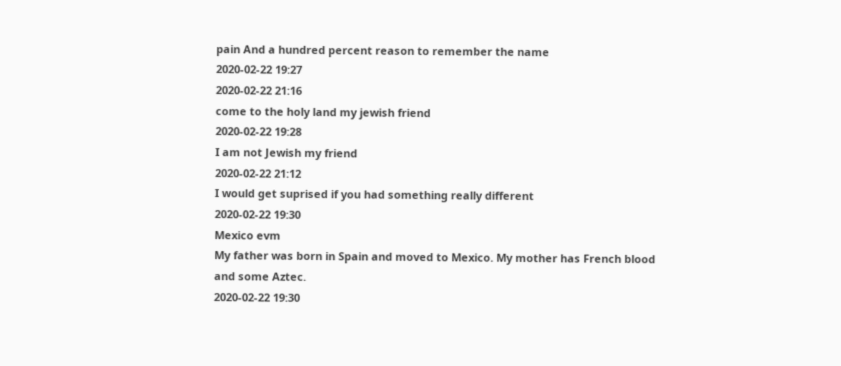pain And a hundred percent reason to remember the name
2020-02-22 19:27
2020-02-22 21:16
come to the holy land my jewish friend
2020-02-22 19:28
I am not Jewish my friend
2020-02-22 21:12
I would get suprised if you had something really different
2020-02-22 19:30
Mexico evm
My father was born in Spain and moved to Mexico. My mother has French blood and some Aztec.
2020-02-22 19:30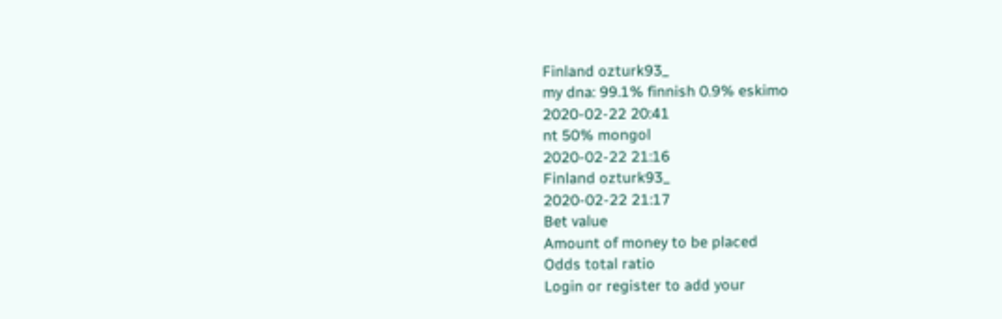Finland ozturk93_
my dna: 99.1% finnish 0.9% eskimo
2020-02-22 20:41
nt 50% mongol
2020-02-22 21:16
Finland ozturk93_
2020-02-22 21:17
Bet value
Amount of money to be placed
Odds total ratio
Login or register to add your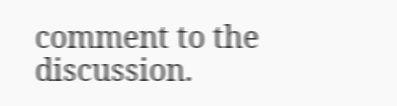comment to the discussion.